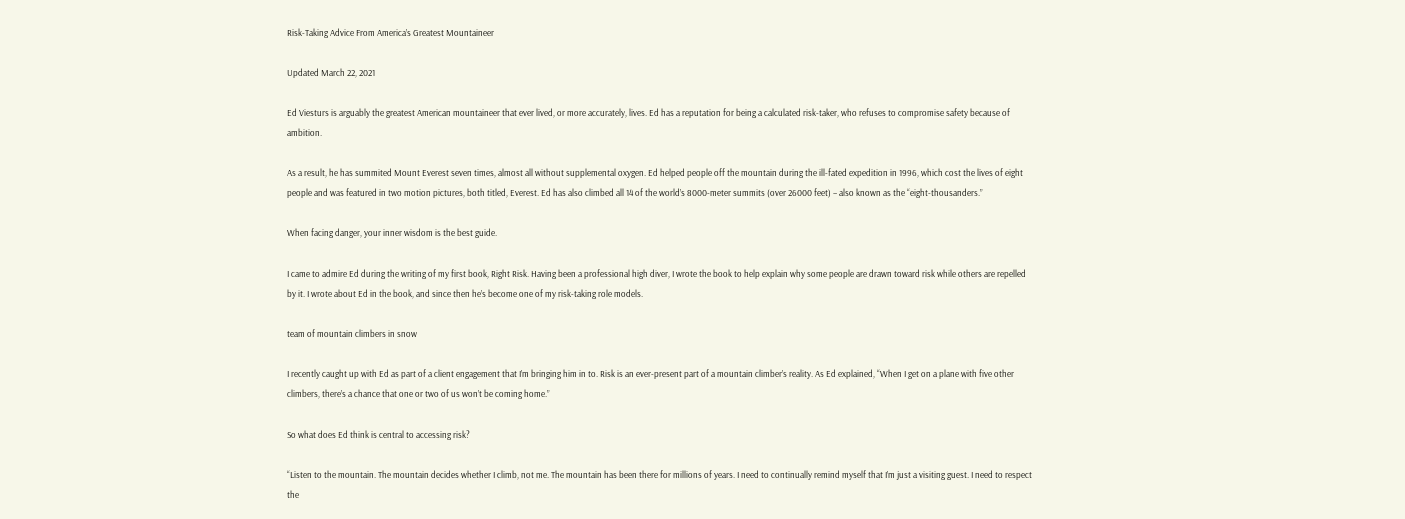Risk-Taking Advice From America’s Greatest Mountaineer

Updated March 22, 2021

Ed Viesturs is arguably the greatest American mountaineer that ever lived, or more accurately, lives. Ed has a reputation for being a calculated risk-taker, who refuses to compromise safety because of ambition.

As a result, he has summited Mount Everest seven times, almost all without supplemental oxygen. Ed helped people off the mountain during the ill-fated expedition in 1996, which cost the lives of eight people and was featured in two motion pictures, both titled, Everest. Ed has also climbed all 14 of the world’s 8000-meter summits (over 26000 feet) – also known as the “eight-thousanders.”

When facing danger, your inner wisdom is the best guide.

I came to admire Ed during the writing of my first book, Right Risk. Having been a professional high diver, I wrote the book to help explain why some people are drawn toward risk while others are repelled by it. I wrote about Ed in the book, and since then he’s become one of my risk-taking role models.

team of mountain climbers in snow

I recently caught up with Ed as part of a client engagement that I’m bringing him in to. Risk is an ever-present part of a mountain climber’s reality. As Ed explained, “When I get on a plane with five other climbers, there’s a chance that one or two of us won’t be coming home.”

So what does Ed think is central to accessing risk?

“Listen to the mountain. The mountain decides whether I climb, not me. The mountain has been there for millions of years. I need to continually remind myself that I’m just a visiting guest. I need to respect the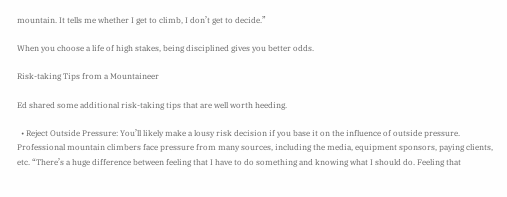mountain. It tells me whether I get to climb, I don’t get to decide.”

When you choose a life of high stakes, being disciplined gives you better odds.

Risk-taking Tips from a Mountaineer

Ed shared some additional risk-taking tips that are well worth heeding.

  • Reject Outside Pressure: You’ll likely make a lousy risk decision if you base it on the influence of outside pressure. Professional mountain climbers face pressure from many sources, including the media, equipment sponsors, paying clients, etc. “There’s a huge difference between feeling that I have to do something and knowing what I should do. Feeling that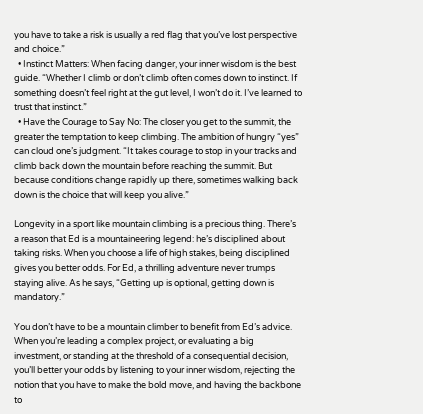you have to take a risk is usually a red flag that you’ve lost perspective and choice.”
  • Instinct Matters: When facing danger, your inner wisdom is the best guide. “Whether I climb or don’t climb often comes down to instinct. If something doesn’t feel right at the gut level, I won’t do it. I’ve learned to trust that instinct.”
  • Have the Courage to Say No: The closer you get to the summit, the greater the temptation to keep climbing. The ambition of hungry “yes” can cloud one’s judgment. “It takes courage to stop in your tracks and climb back down the mountain before reaching the summit. But because conditions change rapidly up there, sometimes walking back down is the choice that will keep you alive.”

Longevity in a sport like mountain climbing is a precious thing. There’s a reason that Ed is a mountaineering legend: he’s disciplined about taking risks. When you choose a life of high stakes, being disciplined gives you better odds. For Ed, a thrilling adventure never trumps staying alive. As he says, “Getting up is optional, getting down is mandatory.”

You don’t have to be a mountain climber to benefit from Ed’s advice. When you’re leading a complex project, or evaluating a big investment, or standing at the threshold of a consequential decision, you’ll better your odds by listening to your inner wisdom, rejecting the notion that you have to make the bold move, and having the backbone to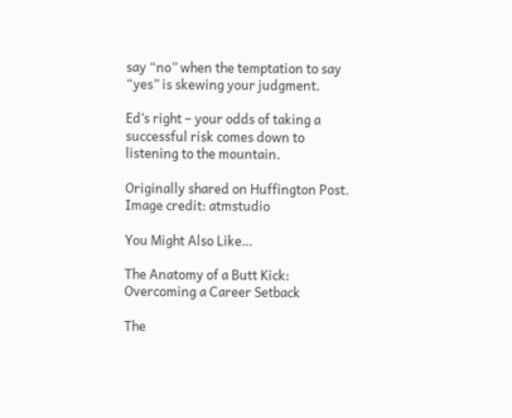say “no” when the temptation to say “yes” is skewing your judgment.

Ed’s right – your odds of taking a successful risk comes down to listening to the mountain.

Originally shared on Huffington Post.
Image credit: atmstudio

You Might Also Like…

The Anatomy of a Butt Kick: Overcoming a Career Setback

The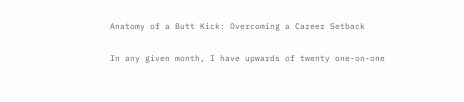Anatomy of a Butt Kick: Overcoming a Career Setback

In any given month, I have upwards of twenty one-on-one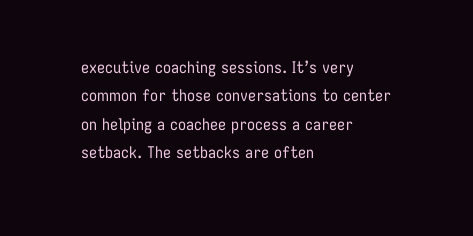executive coaching sessions. It’s very common for those conversations to center on helping a coachee process a career setback. The setbacks are often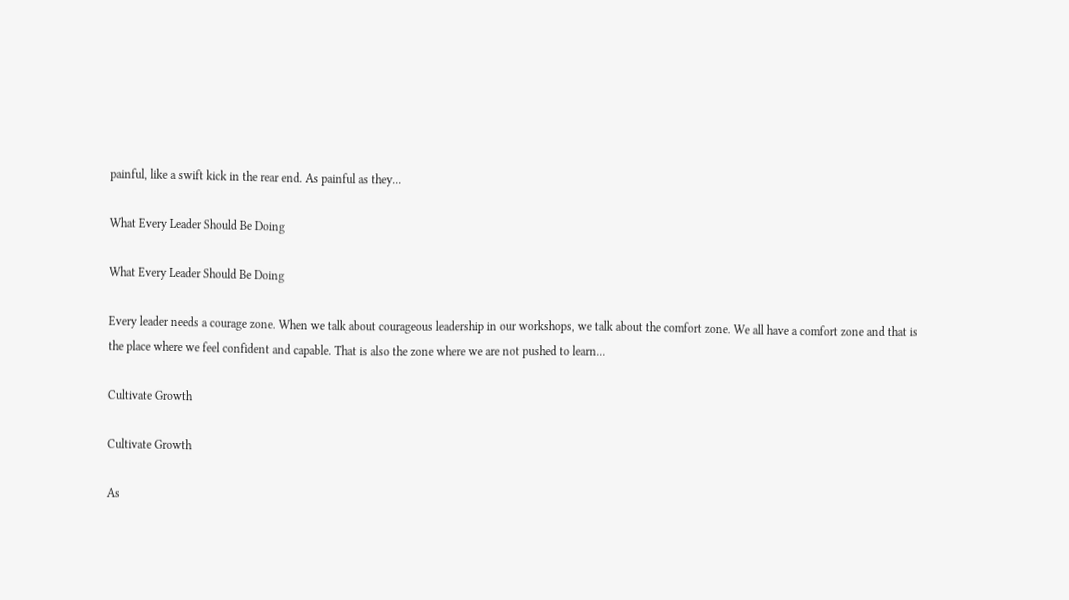painful, like a swift kick in the rear end. As painful as they...

What Every Leader Should Be Doing

What Every Leader Should Be Doing

Every leader needs a courage zone. When we talk about courageous leadership in our workshops, we talk about the comfort zone. We all have a comfort zone and that is the place where we feel confident and capable. That is also the zone where we are not pushed to learn...

Cultivate Growth

Cultivate Growth

As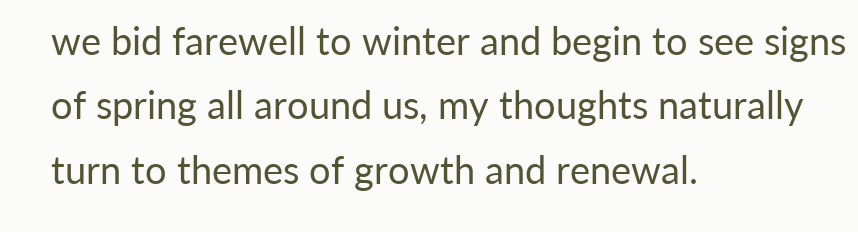we bid farewell to winter and begin to see signs of spring all around us, my thoughts naturally turn to themes of growth and renewal.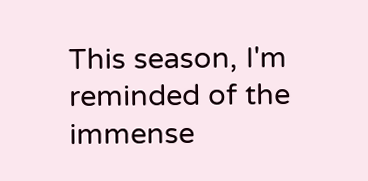This season, I'm reminded of the immense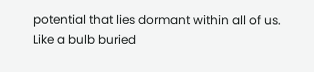potential that lies dormant within all of us. Like a bulb buried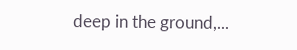deep in the ground,...